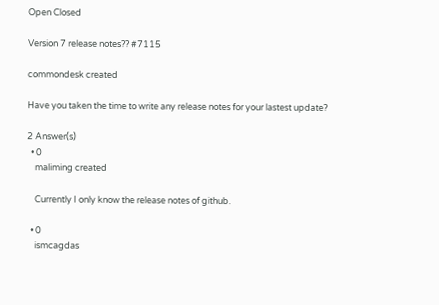Open Closed

Version 7 release notes?? #7115

commondesk created

Have you taken the time to write any release notes for your lastest update?

2 Answer(s)
  • 0
    maliming created

    Currently I only know the release notes of github.

  • 0
    ismcagdas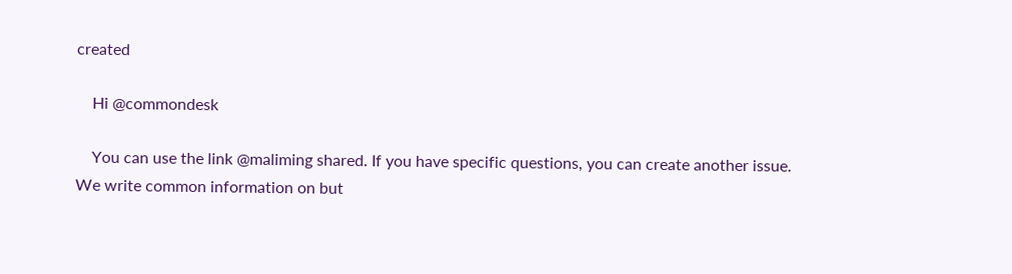created

    Hi @commondesk

    You can use the link @maliming shared. If you have specific questions, you can create another issue. We write common information on but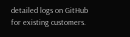detailed logs on GitHub for existing customers.